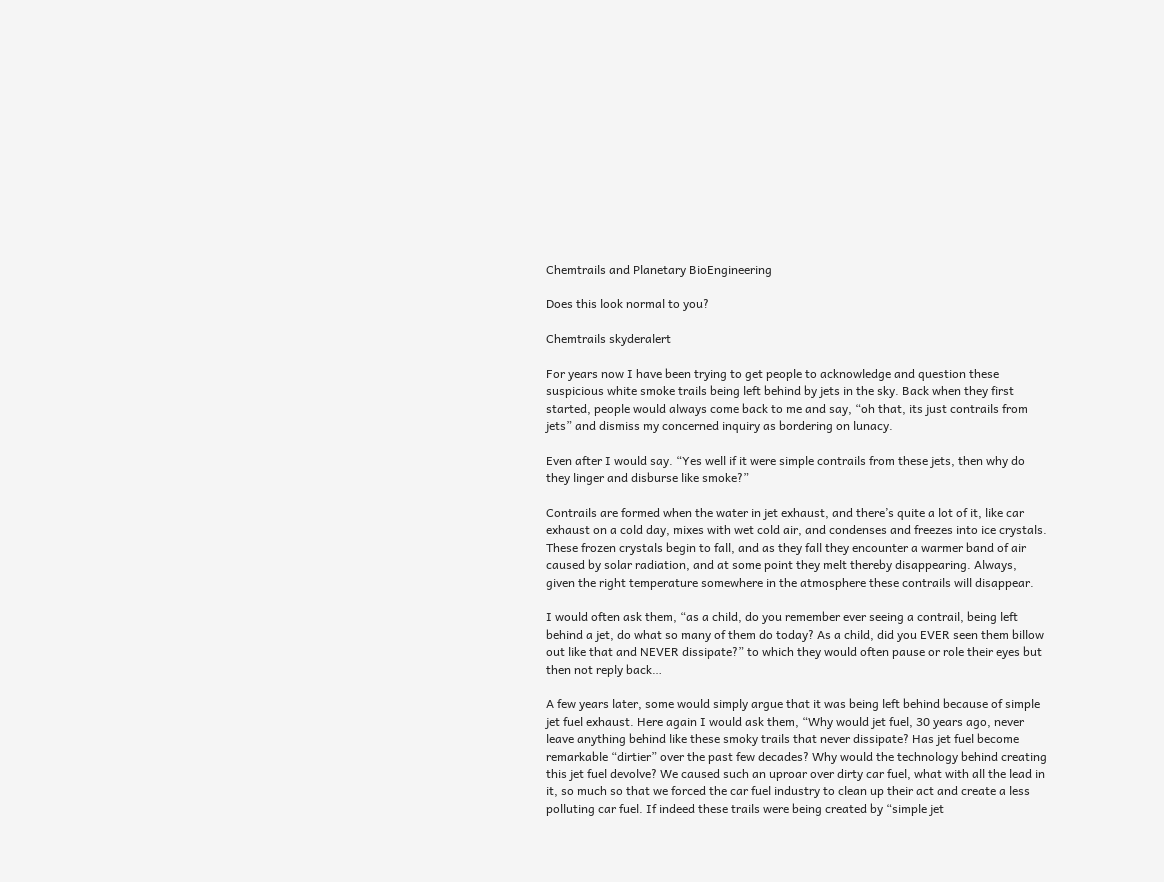Chemtrails and Planetary BioEngineering

Does this look normal to you?

Chemtrails skyderalert

For years now I have been trying to get people to acknowledge and question these suspicious white smoke trails being left behind by jets in the sky. Back when they first started, people would always come back to me and say, “oh that, its just contrails from jets” and dismiss my concerned inquiry as bordering on lunacy.

Even after I would say. “Yes well if it were simple contrails from these jets, then why do they linger and disburse like smoke?”

Contrails are formed when the water in jet exhaust, and there’s quite a lot of it, like car exhaust on a cold day, mixes with wet cold air, and condenses and freezes into ice crystals. These frozen crystals begin to fall, and as they fall they encounter a warmer band of air caused by solar radiation, and at some point they melt thereby disappearing. Always, given the right temperature somewhere in the atmosphere these contrails will disappear.

I would often ask them, “as a child, do you remember ever seeing a contrail, being left behind a jet, do what so many of them do today? As a child, did you EVER seen them billow out like that and NEVER dissipate?” to which they would often pause or role their eyes but then not reply back…

A few years later, some would simply argue that it was being left behind because of simple jet fuel exhaust. Here again I would ask them, “Why would jet fuel, 30 years ago, never leave anything behind like these smoky trails that never dissipate? Has jet fuel become remarkable “dirtier” over the past few decades? Why would the technology behind creating this jet fuel devolve? We caused such an uproar over dirty car fuel, what with all the lead in it, so much so that we forced the car fuel industry to clean up their act and create a less polluting car fuel. If indeed these trails were being created by “simple jet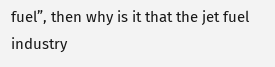fuel”, then why is it that the jet fuel industry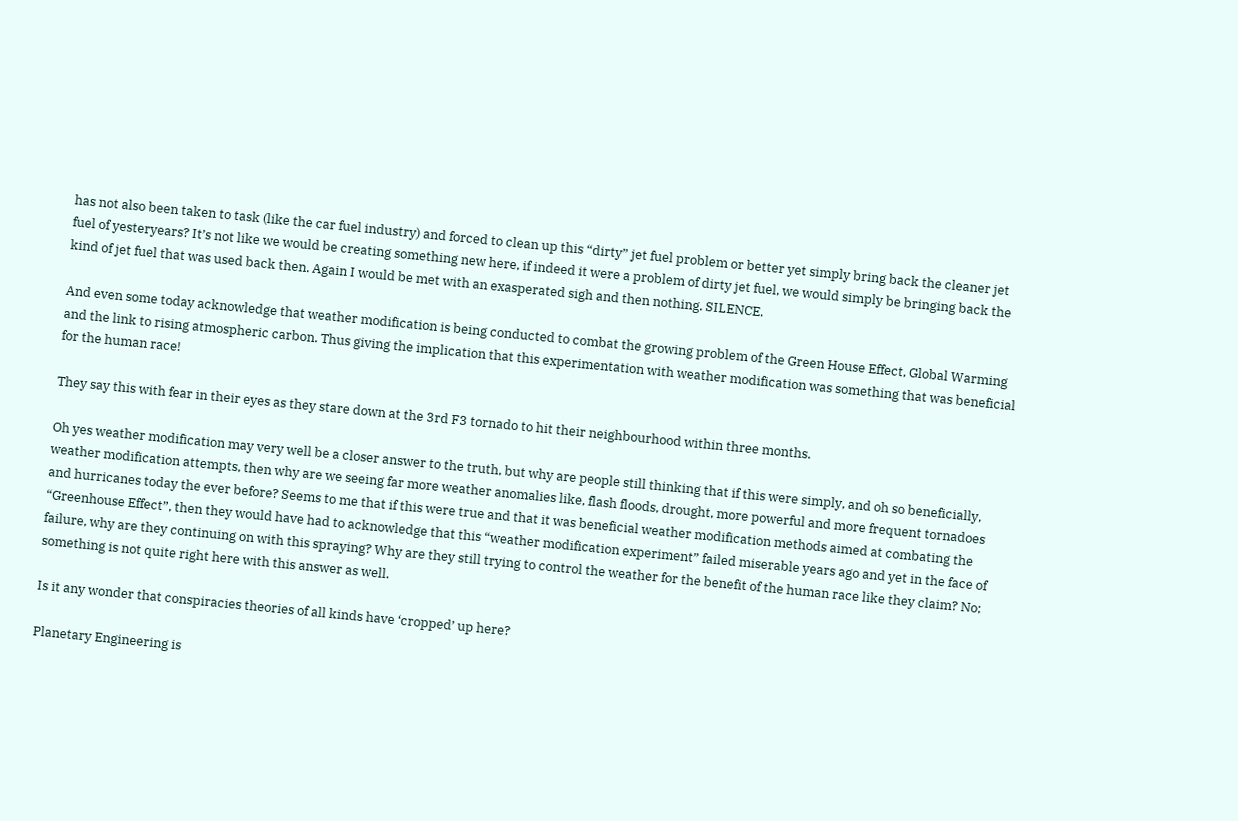has not also been taken to task (like the car fuel industry) and forced to clean up this “dirty” jet fuel problem or better yet simply bring back the cleaner jet fuel of yesteryears? It’s not like we would be creating something new here, if indeed it were a problem of dirty jet fuel, we would simply be bringing back the kind of jet fuel that was used back then. Again I would be met with an exasperated sigh and then nothing. SILENCE.

And even some today acknowledge that weather modification is being conducted to combat the growing problem of the Green House Effect, Global Warming and the link to rising atmospheric carbon. Thus giving the implication that this experimentation with weather modification was something that was beneficial for the human race!

They say this with fear in their eyes as they stare down at the 3rd F3 tornado to hit their neighbourhood within three months.

Oh yes weather modification may very well be a closer answer to the truth, but why are people still thinking that if this were simply, and oh so beneficially, weather modification attempts, then why are we seeing far more weather anomalies like, flash floods, drought, more powerful and more frequent tornadoes and hurricanes today the ever before? Seems to me that if this were true and that it was beneficial weather modification methods aimed at combating the “Greenhouse Effect”, then they would have had to acknowledge that this “weather modification experiment” failed miserable years ago and yet in the face of failure, why are they continuing on with this spraying? Why are they still trying to control the weather for the benefit of the human race like they claim? No; something is not quite right here with this answer as well.

Is it any wonder that conspiracies theories of all kinds have ‘cropped’ up here?

Planetary Engineering is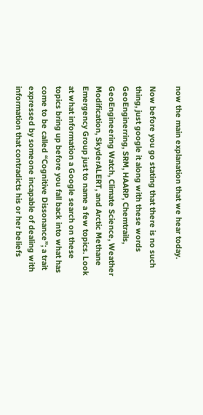now the main explanation that we hear today.

Now before you go stating that there is no such thing, just google it along with these words GeoEnginerring, SRM, HAARP, Chemtrails, GeoEngineering Watch, Climate Science, Weather Modification, SkyderALERT, and Arctic Methane Emergency Group just to name a few topics. Look at what information a Google search on these topics bring up before you fall back into what has come to be called “Cognitive Dissonance”; a trait expressed by someone incapable of dealing with information that contradicts his or her beliefs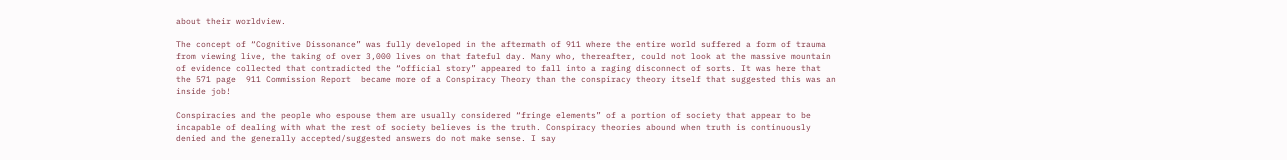about their worldview.

The concept of “Cognitive Dissonance” was fully developed in the aftermath of 911 where the entire world suffered a form of trauma from viewing live, the taking of over 3,000 lives on that fateful day. Many who, thereafter, could not look at the massive mountain of evidence collected that contradicted the “official story” appeared to fall into a raging disconnect of sorts. It was here that the 571 page  911 Commission Report  became more of a Conspiracy Theory than the conspiracy theory itself that suggested this was an inside job!

Conspiracies and the people who espouse them are usually considered “fringe elements” of a portion of society that appear to be incapable of dealing with what the rest of society believes is the truth. Conspiracy theories abound when truth is continuously denied and the generally accepted/suggested answers do not make sense. I say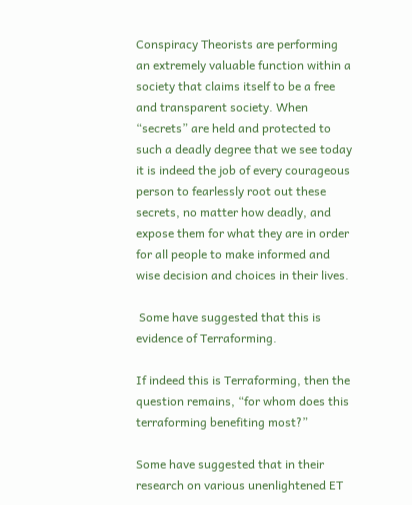Conspiracy Theorists are performing an extremely valuable function within a society that claims itself to be a free and transparent society. When “secrets” are held and protected to such a deadly degree that we see today it is indeed the job of every courageous person to fearlessly root out these secrets, no matter how deadly, and expose them for what they are in order for all people to make informed and wise decision and choices in their lives.

 Some have suggested that this is evidence of Terraforming.

If indeed this is Terraforming, then the question remains, “for whom does this terraforming benefiting most?”

Some have suggested that in their research on various unenlightened ET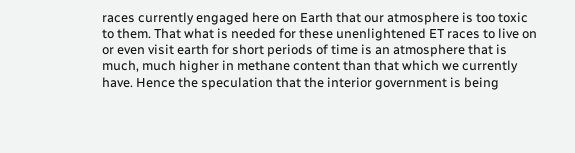races currently engaged here on Earth that our atmosphere is too toxic to them. That what is needed for these unenlightened ET races to live on or even visit earth for short periods of time is an atmosphere that is much, much higher in methane content than that which we currently have. Hence the speculation that the interior government is being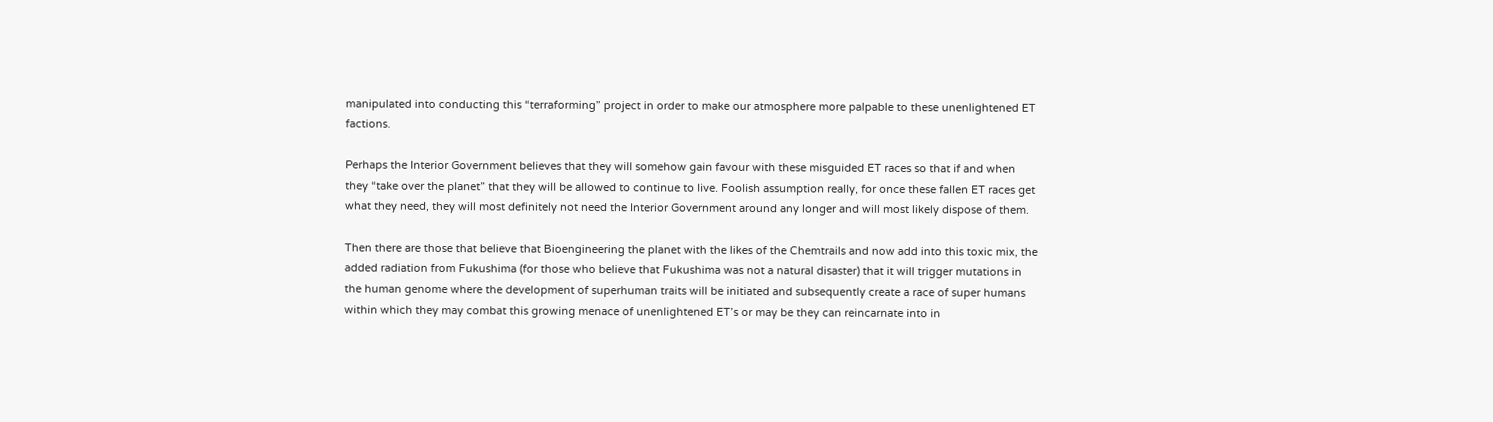manipulated into conducting this “terraforming” project in order to make our atmosphere more palpable to these unenlightened ET factions.

Perhaps the Interior Government believes that they will somehow gain favour with these misguided ET races so that if and when they “take over the planet” that they will be allowed to continue to live. Foolish assumption really, for once these fallen ET races get what they need, they will most definitely not need the Interior Government around any longer and will most likely dispose of them.

Then there are those that believe that Bioengineering the planet with the likes of the Chemtrails and now add into this toxic mix, the added radiation from Fukushima (for those who believe that Fukushima was not a natural disaster) that it will trigger mutations in the human genome where the development of superhuman traits will be initiated and subsequently create a race of super humans within which they may combat this growing menace of unenlightened ET’s or may be they can reincarnate into in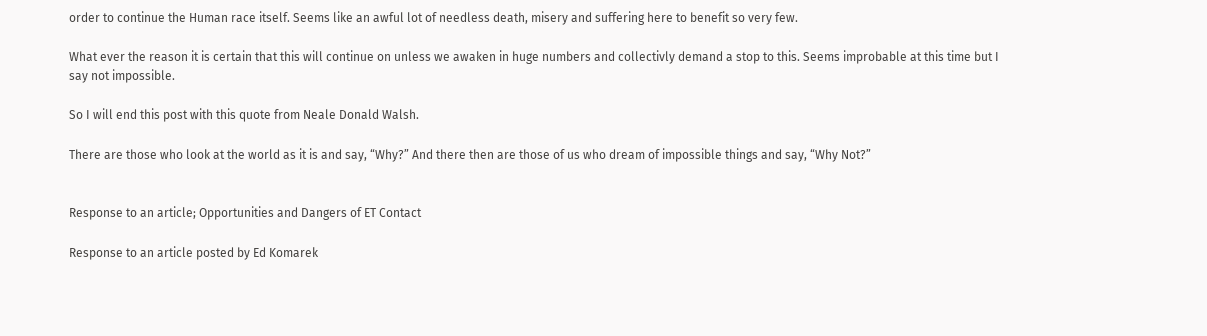order to continue the Human race itself. Seems like an awful lot of needless death, misery and suffering here to benefit so very few.

What ever the reason it is certain that this will continue on unless we awaken in huge numbers and collectivly demand a stop to this. Seems improbable at this time but I say not impossible.

So I will end this post with this quote from Neale Donald Walsh.

There are those who look at the world as it is and say, “Why?” And there then are those of us who dream of impossible things and say, “Why Not?”


Response to an article; Opportunities and Dangers of ET Contact

Response to an article posted by Ed Komarek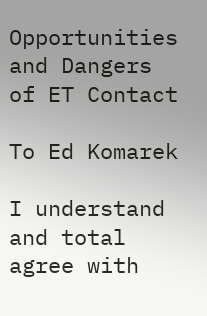Opportunities and Dangers of ET Contact

To Ed Komarek

I understand and total agree with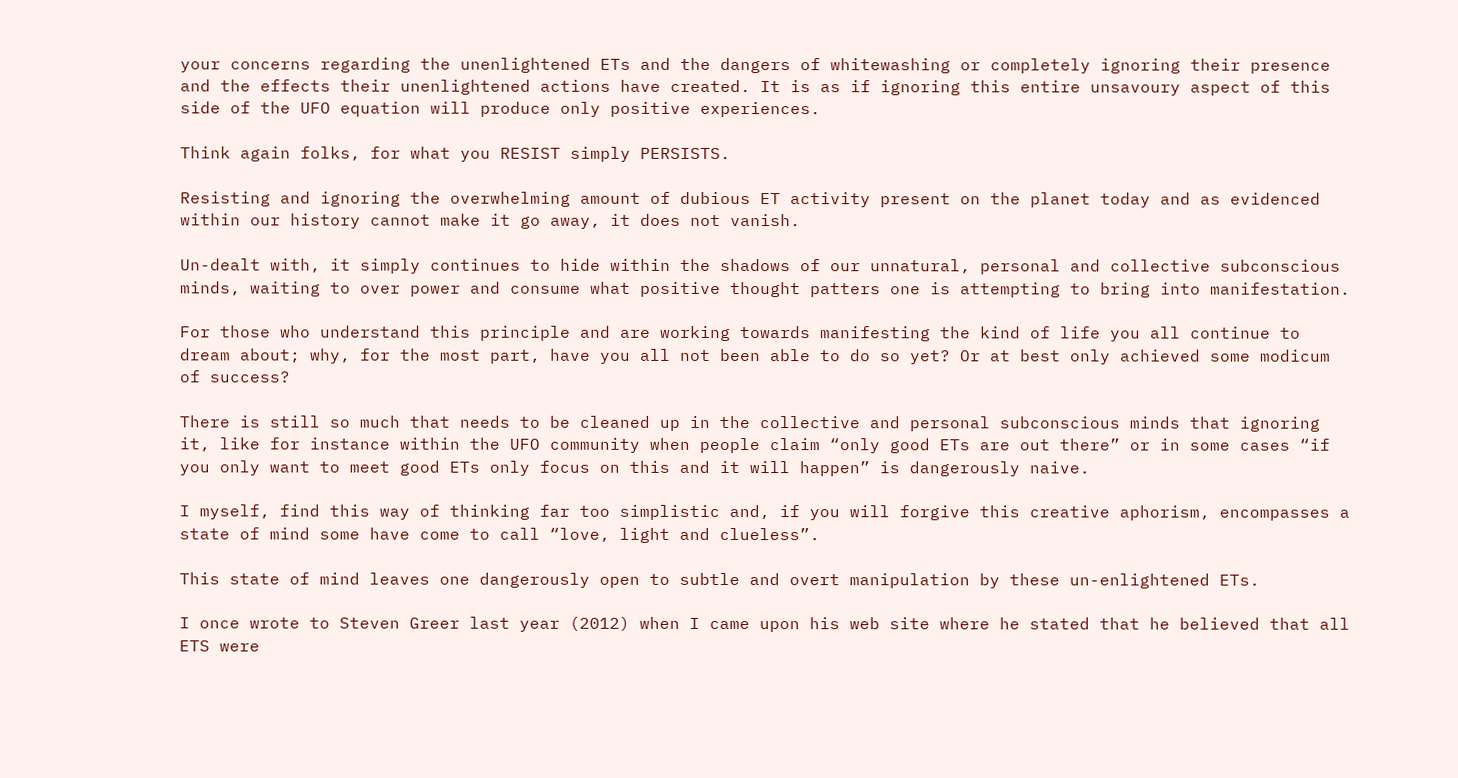your concerns regarding the unenlightened ETs and the dangers of whitewashing or completely ignoring their presence and the effects their unenlightened actions have created. It is as if ignoring this entire unsavoury aspect of this side of the UFO equation will produce only positive experiences.

Think again folks, for what you RESIST simply PERSISTS.

Resisting and ignoring the overwhelming amount of dubious ET activity present on the planet today and as evidenced within our history cannot make it go away, it does not vanish.

Un-dealt with, it simply continues to hide within the shadows of our unnatural, personal and collective subconscious minds, waiting to over power and consume what positive thought patters one is attempting to bring into manifestation.

For those who understand this principle and are working towards manifesting the kind of life you all continue to dream about; why, for the most part, have you all not been able to do so yet? Or at best only achieved some modicum of success?

There is still so much that needs to be cleaned up in the collective and personal subconscious minds that ignoring it, like for instance within the UFO community when people claim “only good ETs are out there” or in some cases “if you only want to meet good ETs only focus on this and it will happen” is dangerously naive.

I myself, find this way of thinking far too simplistic and, if you will forgive this creative aphorism, encompasses a state of mind some have come to call “love, light and clueless”.

This state of mind leaves one dangerously open to subtle and overt manipulation by these un-enlightened ETs.

I once wrote to Steven Greer last year (2012) when I came upon his web site where he stated that he believed that all ETS were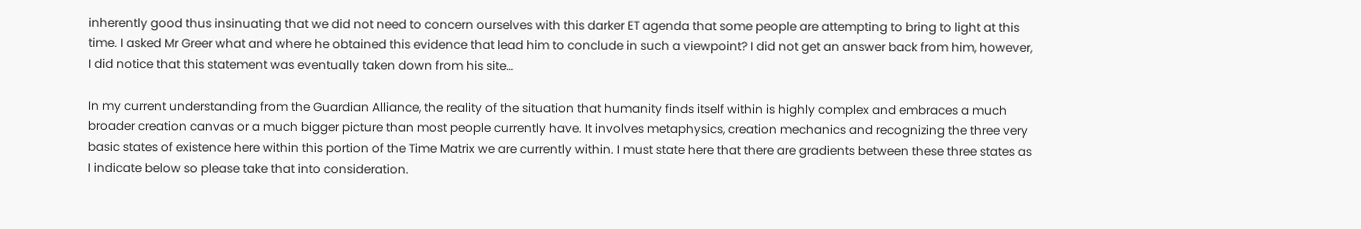inherently good thus insinuating that we did not need to concern ourselves with this darker ET agenda that some people are attempting to bring to light at this time. I asked Mr Greer what and where he obtained this evidence that lead him to conclude in such a viewpoint? I did not get an answer back from him, however, I did notice that this statement was eventually taken down from his site…

In my current understanding from the Guardian Alliance, the reality of the situation that humanity finds itself within is highly complex and embraces a much broader creation canvas or a much bigger picture than most people currently have. It involves metaphysics, creation mechanics and recognizing the three very basic states of existence here within this portion of the Time Matrix we are currently within. I must state here that there are gradients between these three states as I indicate below so please take that into consideration.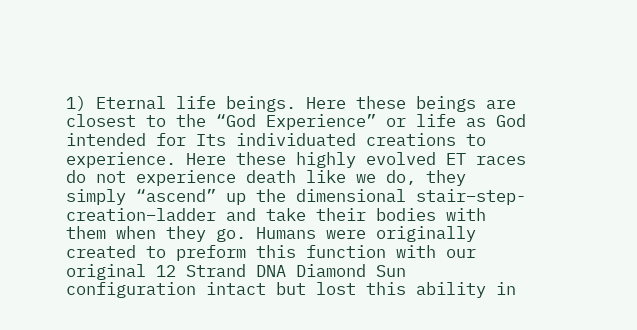1) Eternal life beings. Here these beings are closest to the “God Experience” or life as God intended for Its individuated creations to experience. Here these highly evolved ET races do not experience death like we do, they simply “ascend” up the dimensional stair–step-creation–ladder and take their bodies with them when they go. Humans were originally created to preform this function with our original 12 Strand DNA Diamond Sun configuration intact but lost this ability in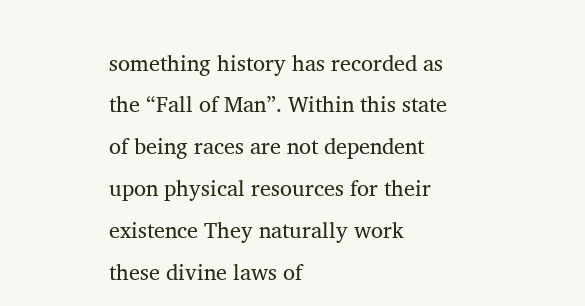something history has recorded as the “Fall of Man”. Within this state of being races are not dependent upon physical resources for their existence They naturally work these divine laws of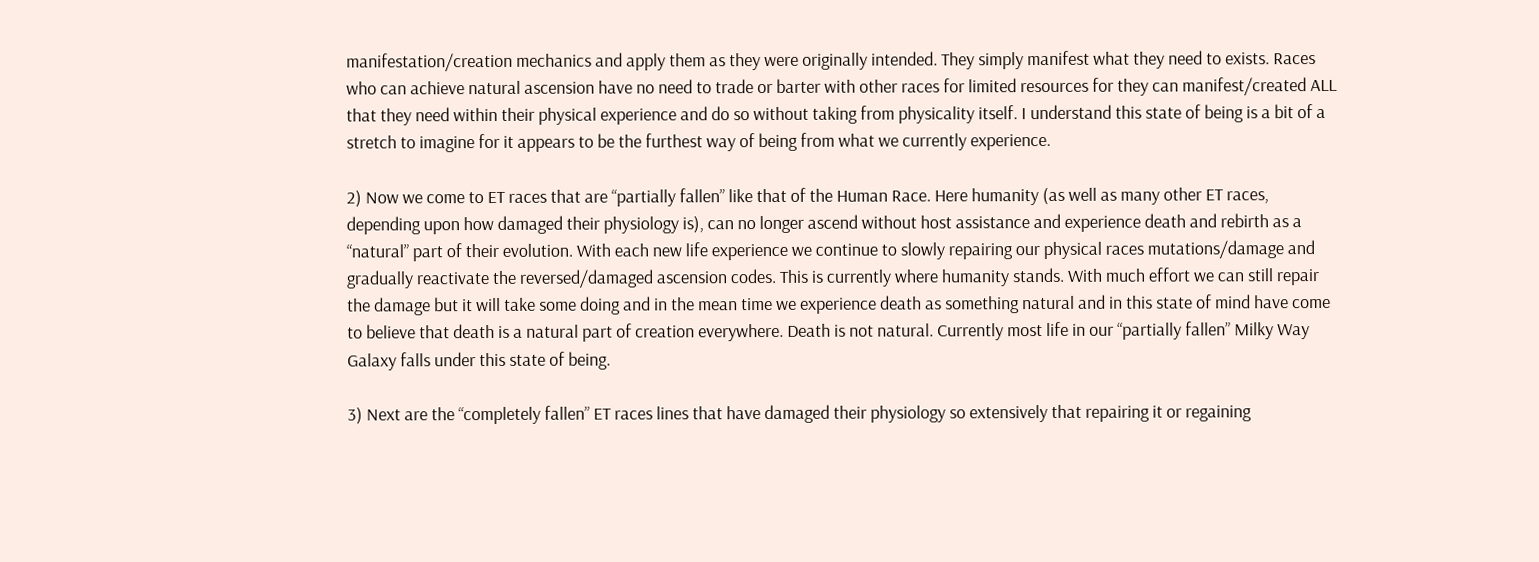manifestation/creation mechanics and apply them as they were originally intended. They simply manifest what they need to exists. Races who can achieve natural ascension have no need to trade or barter with other races for limited resources for they can manifest/created ALL that they need within their physical experience and do so without taking from physicality itself. I understand this state of being is a bit of a stretch to imagine for it appears to be the furthest way of being from what we currently experience.

2) Now we come to ET races that are “partially fallen” like that of the Human Race. Here humanity (as well as many other ET races, depending upon how damaged their physiology is), can no longer ascend without host assistance and experience death and rebirth as a “natural” part of their evolution. With each new life experience we continue to slowly repairing our physical races mutations/damage and gradually reactivate the reversed/damaged ascension codes. This is currently where humanity stands. With much effort we can still repair the damage but it will take some doing and in the mean time we experience death as something natural and in this state of mind have come to believe that death is a natural part of creation everywhere. Death is not natural. Currently most life in our “partially fallen” Milky Way Galaxy falls under this state of being.

3) Next are the “completely fallen” ET races lines that have damaged their physiology so extensively that repairing it or regaining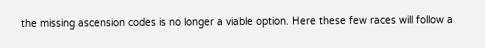the missing ascension codes is no longer a viable option. Here these few races will follow a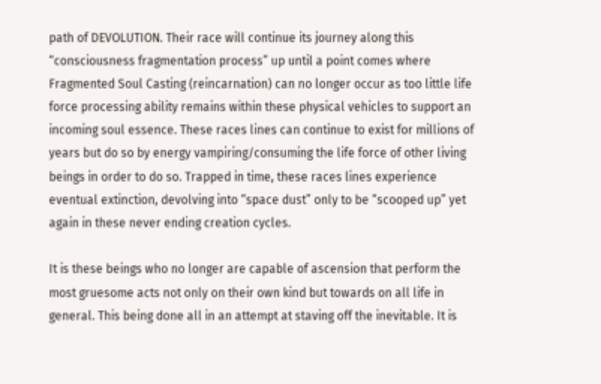path of DEVOLUTION. Their race will continue its journey along this “consciousness fragmentation process” up until a point comes where Fragmented Soul Casting (reincarnation) can no longer occur as too little life force processing ability remains within these physical vehicles to support an incoming soul essence. These races lines can continue to exist for millions of years but do so by energy vampiring/consuming the life force of other living beings in order to do so. Trapped in time, these races lines experience eventual extinction, devolving into “space dust” only to be “scooped up” yet again in these never ending creation cycles.

It is these beings who no longer are capable of ascension that perform the most gruesome acts not only on their own kind but towards on all life in general. This being done all in an attempt at staving off the inevitable. It is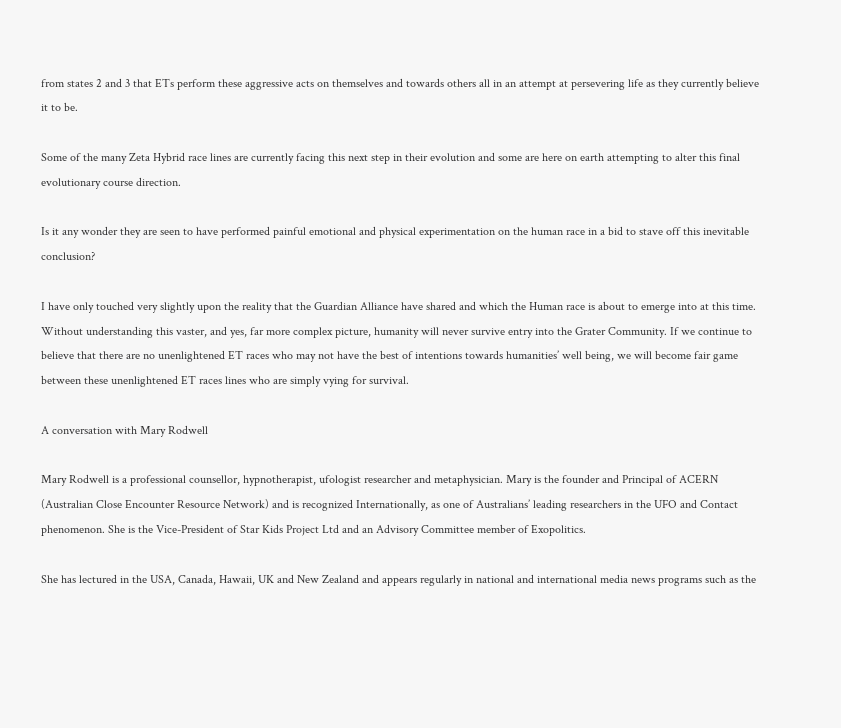from states 2 and 3 that ETs perform these aggressive acts on themselves and towards others all in an attempt at persevering life as they currently believe it to be.

Some of the many Zeta Hybrid race lines are currently facing this next step in their evolution and some are here on earth attempting to alter this final evolutionary course direction.

Is it any wonder they are seen to have performed painful emotional and physical experimentation on the human race in a bid to stave off this inevitable conclusion?

I have only touched very slightly upon the reality that the Guardian Alliance have shared and which the Human race is about to emerge into at this time. Without understanding this vaster, and yes, far more complex picture, humanity will never survive entry into the Grater Community. If we continue to believe that there are no unenlightened ET races who may not have the best of intentions towards humanities’ well being, we will become fair game between these unenlightened ET races lines who are simply vying for survival.

A conversation with Mary Rodwell

Mary Rodwell is a professional counsellor, hypnotherapist, ufologist researcher and metaphysician. Mary is the founder and Principal of ACERN (Australian Close Encounter Resource Network) and is recognized Internationally, as one of Australians’ leading researchers in the UFO and Contact phenomenon. She is the Vice-President of Star Kids Project Ltd and an Advisory Committee member of Exopolitics.

She has lectured in the USA, Canada, Hawaii, UK and New Zealand and appears regularly in national and international media news programs such as the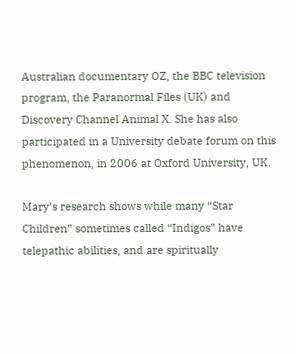Australian documentary OZ, the BBC television program, the Paranormal Files (UK) and Discovery Channel Animal X. She has also participated in a University debate forum on this phenomenon, in 2006 at Oxford University, UK.

Mary’s research shows while many “Star Children” sometimes called “Indigos” have telepathic abilities, and are spiritually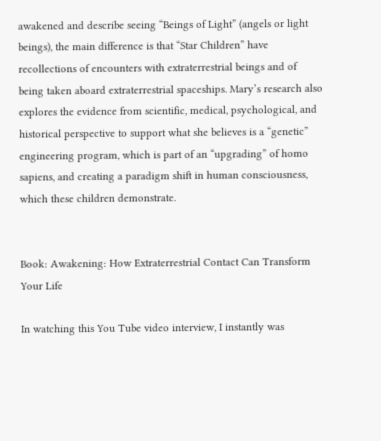awakened and describe seeing “Beings of Light” (angels or light beings), the main difference is that “Star Children” have recollections of encounters with extraterrestrial beings and of being taken aboard extraterrestrial spaceships. Mary’s research also explores the evidence from scientific, medical, psychological, and historical perspective to support what she believes is a “genetic” engineering program, which is part of an “upgrading” of homo sapiens, and creating a paradigm shift in human consciousness, which these children demonstrate.


Book: Awakening: How Extraterrestrial Contact Can Transform Your Life

In watching this You Tube video interview, I instantly was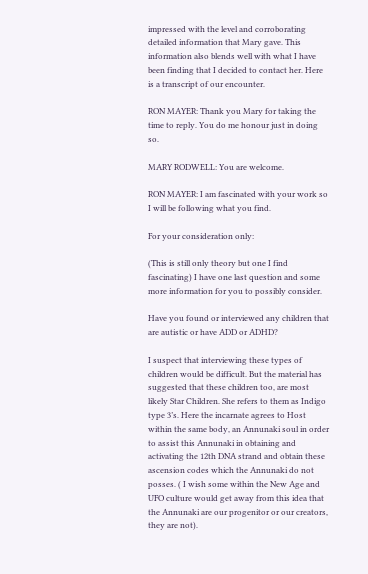impressed with the level and corroborating detailed information that Mary gave. This information also blends well with what I have been finding that I decided to contact her. Here is a transcript of our encounter.

RON MAYER: Thank you Mary for taking the time to reply. You do me honour just in doing so.

MARY RODWELL: You are welcome.

RON MAYER: I am fascinated with your work so I will be following what you find.

For your consideration only:

(This is still only theory but one I find fascinating) I have one last question and some more information for you to possibly consider.

Have you found or interviewed any children that are autistic or have ADD or ADHD?

I suspect that interviewing these types of children would be difficult. But the material has suggested that these children too, are most likely Star Children. She refers to them as Indigo type 3’s. Here the incarnate agrees to Host within the same body, an Annunaki soul in order to assist this Annunaki in obtaining and activating the 12th DNA strand and obtain these ascension codes which the Annunaki do not posses. ( I wish some within the New Age and UFO culture would get away from this idea that the Annunaki are our progenitor or our creators, they are not).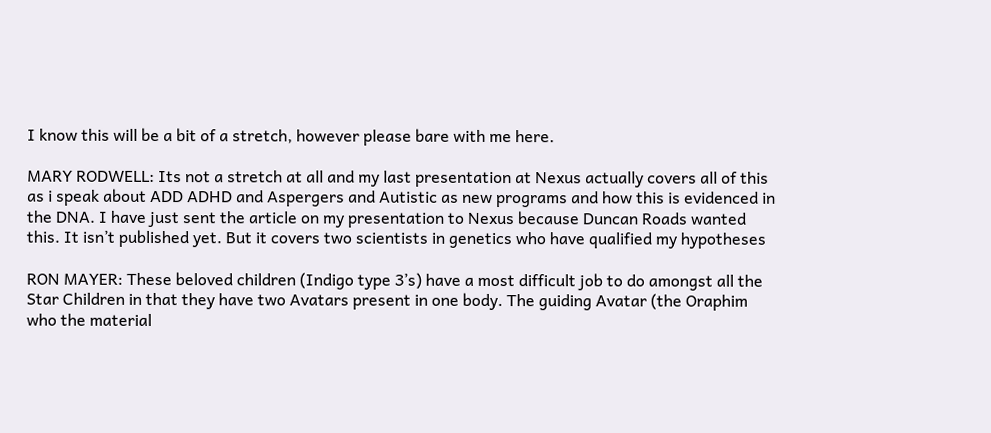I know this will be a bit of a stretch, however please bare with me here.

MARY RODWELL: Its not a stretch at all and my last presentation at Nexus actually covers all of this as i speak about ADD ADHD and Aspergers and Autistic as new programs and how this is evidenced in the DNA. I have just sent the article on my presentation to Nexus because Duncan Roads wanted this. It isn’t published yet. But it covers two scientists in genetics who have qualified my hypotheses

RON MAYER: These beloved children (Indigo type 3’s) have a most difficult job to do amongst all the Star Children in that they have two Avatars present in one body. The guiding Avatar (the Oraphim who the material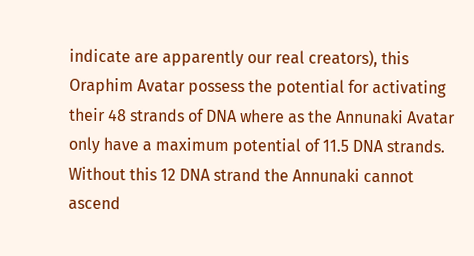indicate are apparently our real creators), this Oraphim Avatar possess the potential for activating their 48 strands of DNA where as the Annunaki Avatar only have a maximum potential of 11.5 DNA strands. Without this 12 DNA strand the Annunaki cannot ascend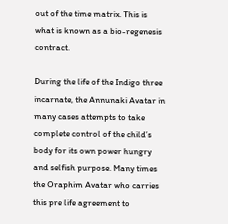out of the time matrix. This is what is known as a bio-regenesis contract.

During the life of the Indigo three incarnate, the Annunaki Avatar in many cases attempts to take complete control of the child’s body for its own power hungry and selfish purpose. Many times the Oraphim Avatar who carries this pre life agreement to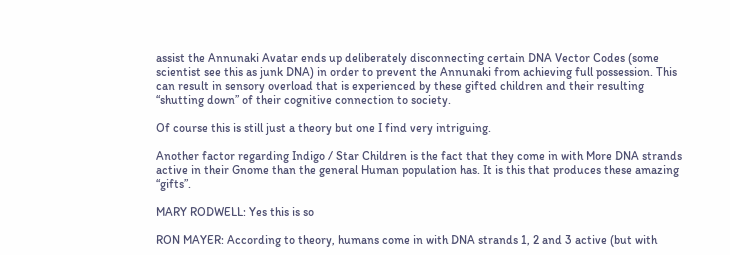assist the Annunaki Avatar ends up deliberately disconnecting certain DNA Vector Codes (some scientist see this as junk DNA) in order to prevent the Annunaki from achieving full possession. This can result in sensory overload that is experienced by these gifted children and their resulting “shutting down” of their cognitive connection to society.

Of course this is still just a theory but one I find very intriguing.

Another factor regarding Indigo / Star Children is the fact that they come in with More DNA strands active in their Gnome than the general Human population has. It is this that produces these amazing “gifts”.

MARY RODWELL: Yes this is so

RON MAYER: According to theory, humans come in with DNA strands 1, 2 and 3 active (but with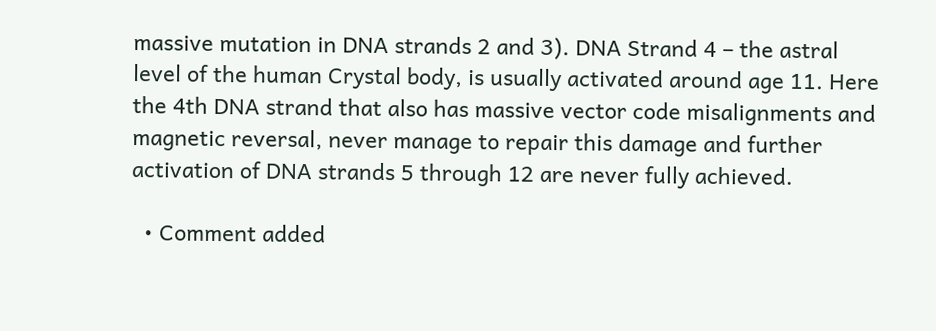massive mutation in DNA strands 2 and 3). DNA Strand 4 – the astral level of the human Crystal body, is usually activated around age 11. Here the 4th DNA strand that also has massive vector code misalignments and magnetic reversal, never manage to repair this damage and further activation of DNA strands 5 through 12 are never fully achieved.

  • Comment added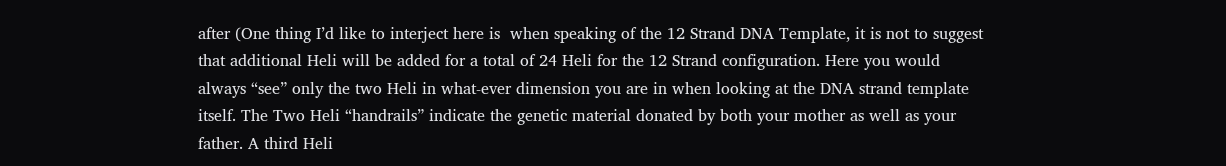after (One thing I’d like to interject here is  when speaking of the 12 Strand DNA Template, it is not to suggest that additional Heli will be added for a total of 24 Heli for the 12 Strand configuration. Here you would always “see” only the two Heli in what-ever dimension you are in when looking at the DNA strand template itself. The Two Heli “handrails” indicate the genetic material donated by both your mother as well as your father. A third Heli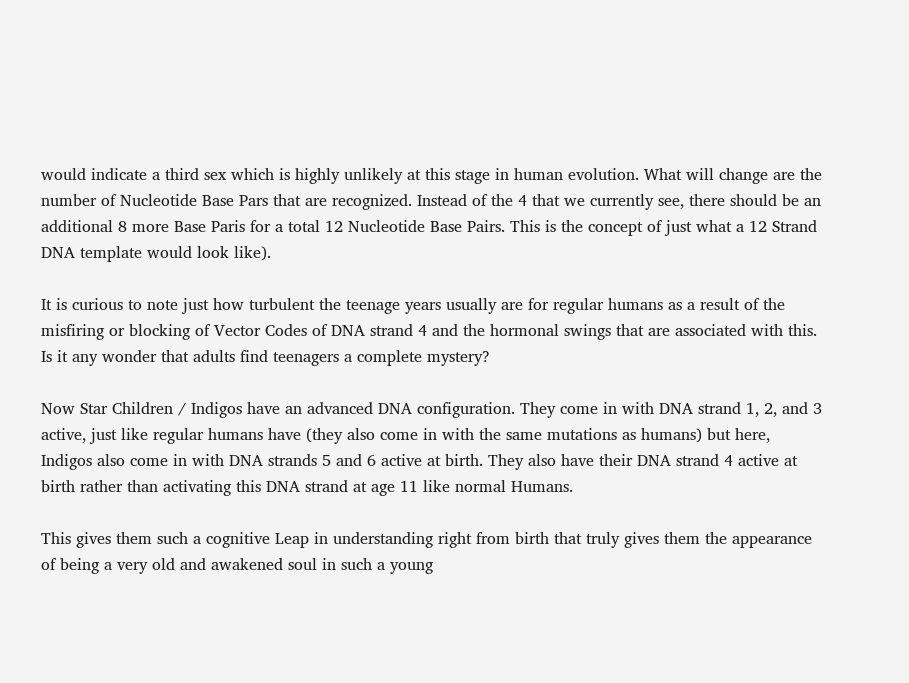would indicate a third sex which is highly unlikely at this stage in human evolution. What will change are the number of Nucleotide Base Pars that are recognized. Instead of the 4 that we currently see, there should be an additional 8 more Base Paris for a total 12 Nucleotide Base Pairs. This is the concept of just what a 12 Strand DNA template would look like).

It is curious to note just how turbulent the teenage years usually are for regular humans as a result of the misfiring or blocking of Vector Codes of DNA strand 4 and the hormonal swings that are associated with this. Is it any wonder that adults find teenagers a complete mystery?

Now Star Children / Indigos have an advanced DNA configuration. They come in with DNA strand 1, 2, and 3 active, just like regular humans have (they also come in with the same mutations as humans) but here, Indigos also come in with DNA strands 5 and 6 active at birth. They also have their DNA strand 4 active at birth rather than activating this DNA strand at age 11 like normal Humans.

This gives them such a cognitive Leap in understanding right from birth that truly gives them the appearance of being a very old and awakened soul in such a young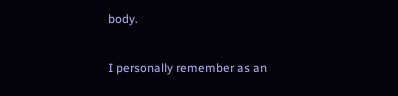body.

I personally remember as an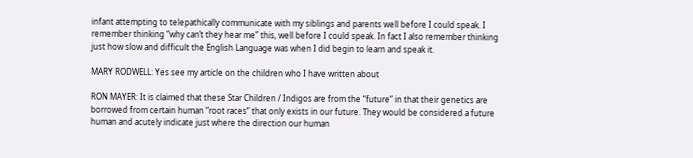infant attempting to telepathically communicate with my siblings and parents well before I could speak. I remember thinking “why can’t they hear me” this, well before I could speak. In fact I also remember thinking just how slow and difficult the English Language was when I did begin to learn and speak it.

MARY RODWELL: Yes see my article on the children who I have written about

RON MAYER: It is claimed that these Star Children / Indigos are from the “future” in that their genetics are borrowed from certain human “root races” that only exists in our future. They would be considered a future human and acutely indicate just where the direction our human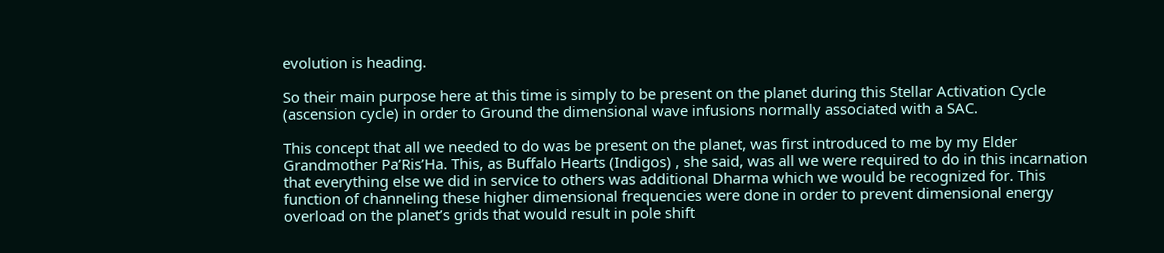evolution is heading.

So their main purpose here at this time is simply to be present on the planet during this Stellar Activation Cycle (ascension cycle) in order to Ground the dimensional wave infusions normally associated with a SAC.

This concept that all we needed to do was be present on the planet, was first introduced to me by my Elder Grandmother Pa’Ris’Ha. This, as Buffalo Hearts (Indigos) , she said, was all we were required to do in this incarnation that everything else we did in service to others was additional Dharma which we would be recognized for. This function of channeling these higher dimensional frequencies were done in order to prevent dimensional energy overload on the planet’s grids that would result in pole shift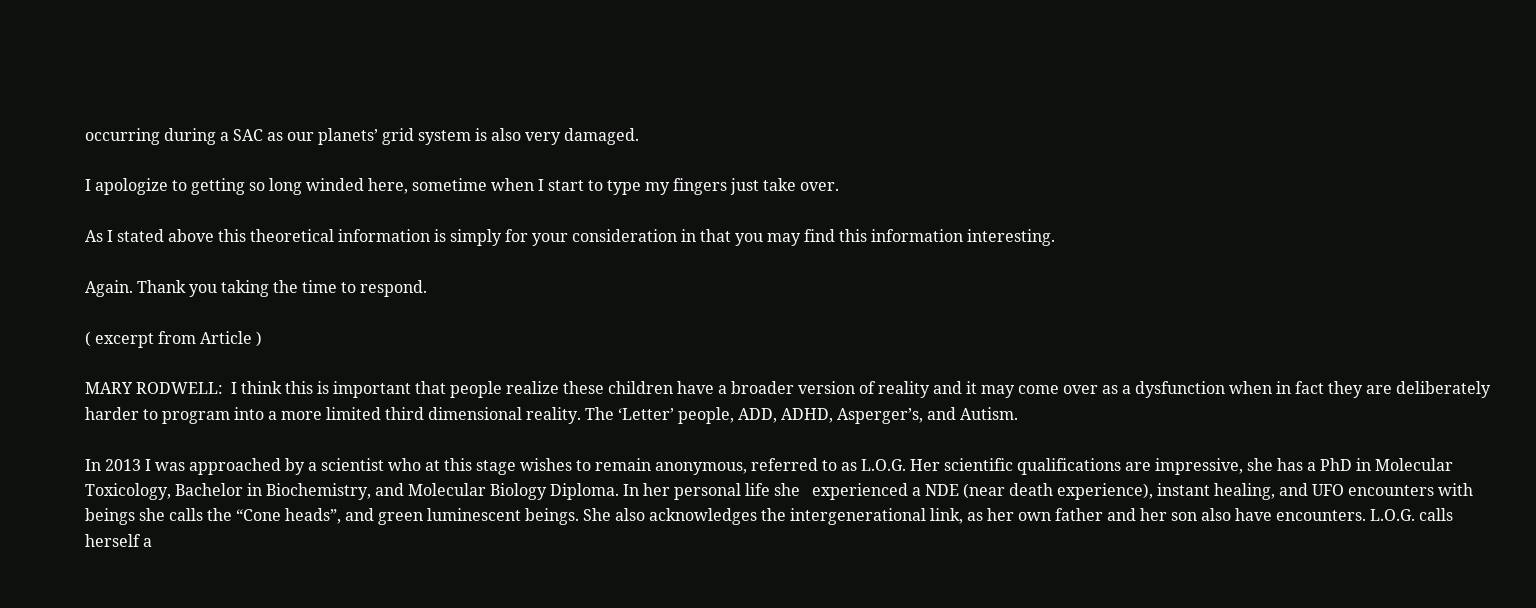occurring during a SAC as our planets’ grid system is also very damaged.

I apologize to getting so long winded here, sometime when I start to type my fingers just take over.

As I stated above this theoretical information is simply for your consideration in that you may find this information interesting.

Again. Thank you taking the time to respond.

( excerpt from Article )

MARY RODWELL:  I think this is important that people realize these children have a broader version of reality and it may come over as a dysfunction when in fact they are deliberately harder to program into a more limited third dimensional reality. The ‘Letter’ people, ADD, ADHD, Asperger’s, and Autism.

In 2013 I was approached by a scientist who at this stage wishes to remain anonymous, referred to as L.O.G. Her scientific qualifications are impressive, she has a PhD in Molecular Toxicology, Bachelor in Biochemistry, and Molecular Biology Diploma. In her personal life she   experienced a NDE (near death experience), instant healing, and UFO encounters with beings she calls the “Cone heads”, and green luminescent beings. She also acknowledges the intergenerational link, as her own father and her son also have encounters. L.O.G. calls herself a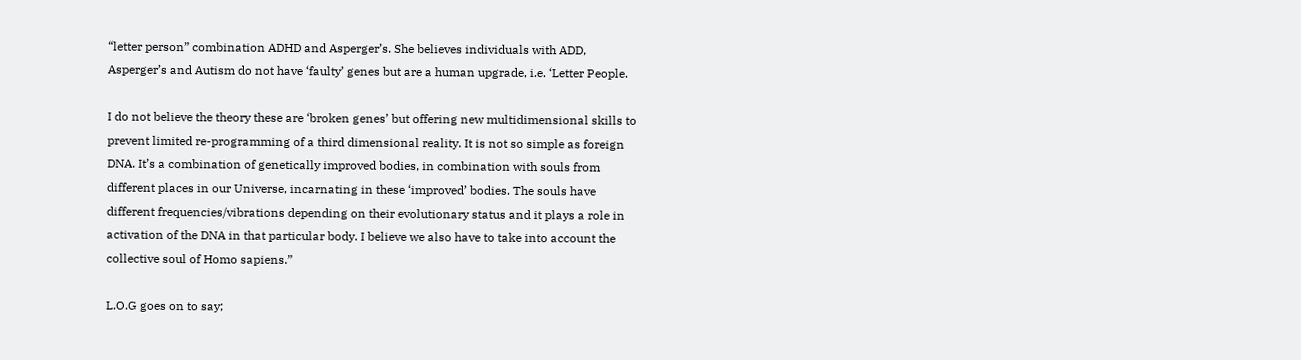“letter person” combination ADHD and Asperger’s. She believes individuals with ADD, Asperger’s and Autism do not have ‘faulty’ genes but are a human upgrade, i.e. ‘Letter People.

I do not believe the theory these are ‘broken genes’ but offering new multidimensional skills to prevent limited re-programming of a third dimensional reality. It is not so simple as foreign DNA. It’s a combination of genetically improved bodies, in combination with souls from different places in our Universe, incarnating in these ‘improved’ bodies. The souls have different frequencies/vibrations depending on their evolutionary status and it plays a role in activation of the DNA in that particular body. I believe we also have to take into account the collective soul of Homo sapiens.”

L.O.G goes on to say;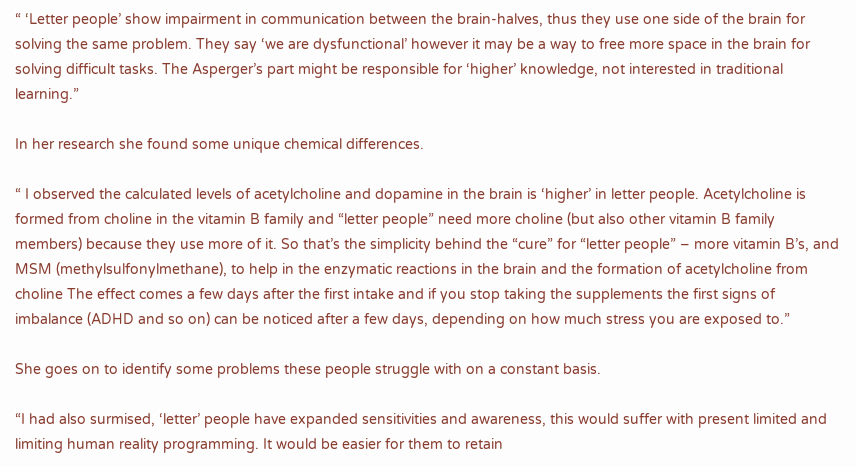“ ‘Letter people’ show impairment in communication between the brain-halves, thus they use one side of the brain for solving the same problem. They say ‘we are dysfunctional’ however it may be a way to free more space in the brain for solving difficult tasks. The Asperger’s part might be responsible for ‘higher’ knowledge, not interested in traditional learning.”

In her research she found some unique chemical differences.

“ I observed the calculated levels of acetylcholine and dopamine in the brain is ‘higher’ in letter people. Acetylcholine is formed from choline in the vitamin B family and “letter people” need more choline (but also other vitamin B family members) because they use more of it. So that’s the simplicity behind the “cure” for “letter people” – more vitamin B’s, and MSM (methylsulfonylmethane), to help in the enzymatic reactions in the brain and the formation of acetylcholine from choline The effect comes a few days after the first intake and if you stop taking the supplements the first signs of imbalance (ADHD and so on) can be noticed after a few days, depending on how much stress you are exposed to.”

She goes on to identify some problems these people struggle with on a constant basis.

“I had also surmised, ‘letter’ people have expanded sensitivities and awareness, this would suffer with present limited and limiting human reality programming. It would be easier for them to retain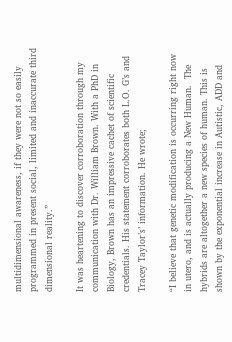multidimensional awareness, if they were not so easily programmed in present social, limited and inaccurate third dimensional reality.”

It was heartening to discover corroboration through my communication with Dr. William Brown. With a PhD in Biology, Brown has an impressive cachet of scientific credentials. His statement corroborates both L.O. G’s and Tracey Taylor’s’ information. He wrote;

“I believe that genetic modification is occurring right now in utero, and is actually producing a New Human.  The hybrids are altogether a new species of human. This is shown by the exponential increase in Autistic, ADD and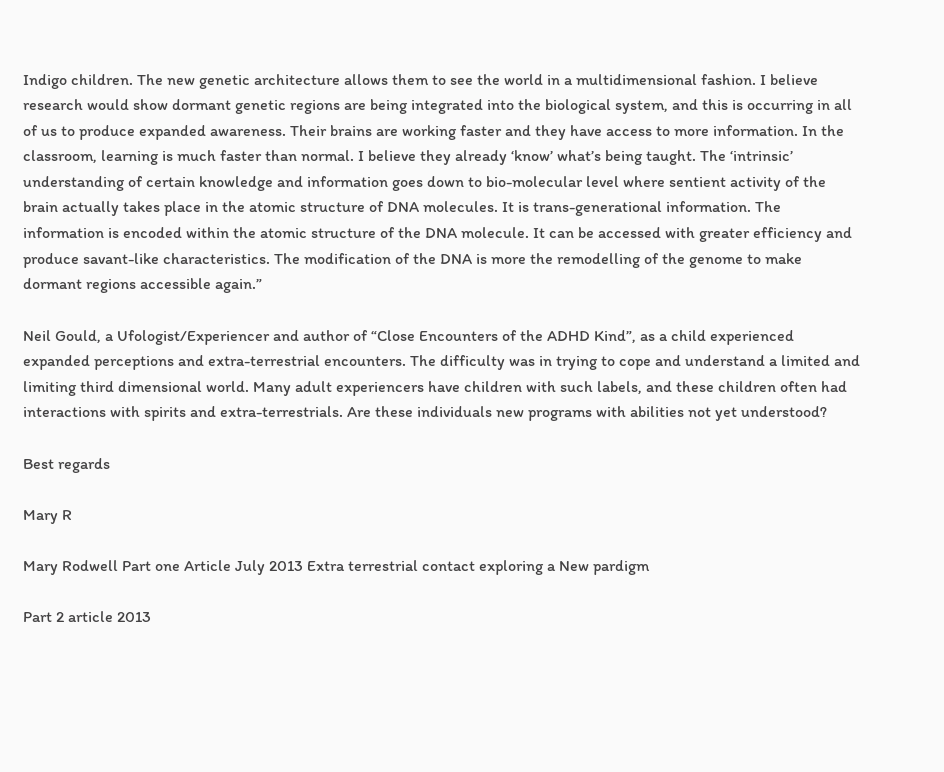Indigo children. The new genetic architecture allows them to see the world in a multidimensional fashion. I believe research would show dormant genetic regions are being integrated into the biological system, and this is occurring in all of us to produce expanded awareness. Their brains are working faster and they have access to more information. In the classroom, learning is much faster than normal. I believe they already ‘know’ what’s being taught. The ‘intrinsic’ understanding of certain knowledge and information goes down to bio-molecular level where sentient activity of the brain actually takes place in the atomic structure of DNA molecules. It is trans-generational information. The information is encoded within the atomic structure of the DNA molecule. It can be accessed with greater efficiency and produce savant-like characteristics. The modification of the DNA is more the remodelling of the genome to make dormant regions accessible again.”

Neil Gould, a Ufologist/Experiencer and author of “Close Encounters of the ADHD Kind”, as a child experienced expanded perceptions and extra-terrestrial encounters. The difficulty was in trying to cope and understand a limited and limiting third dimensional world. Many adult experiencers have children with such labels, and these children often had interactions with spirits and extra-terrestrials. Are these individuals new programs with abilities not yet understood?

Best regards

Mary R

Mary Rodwell Part one Article July 2013 Extra terrestrial contact exploring a New pardigm

Part 2 article 2013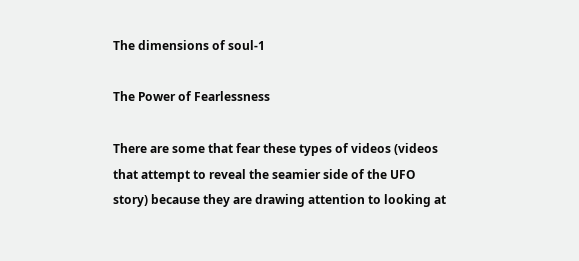The dimensions of soul-1

The Power of Fearlessness

There are some that fear these types of videos (videos that attempt to reveal the seamier side of the UFO story) because they are drawing attention to looking at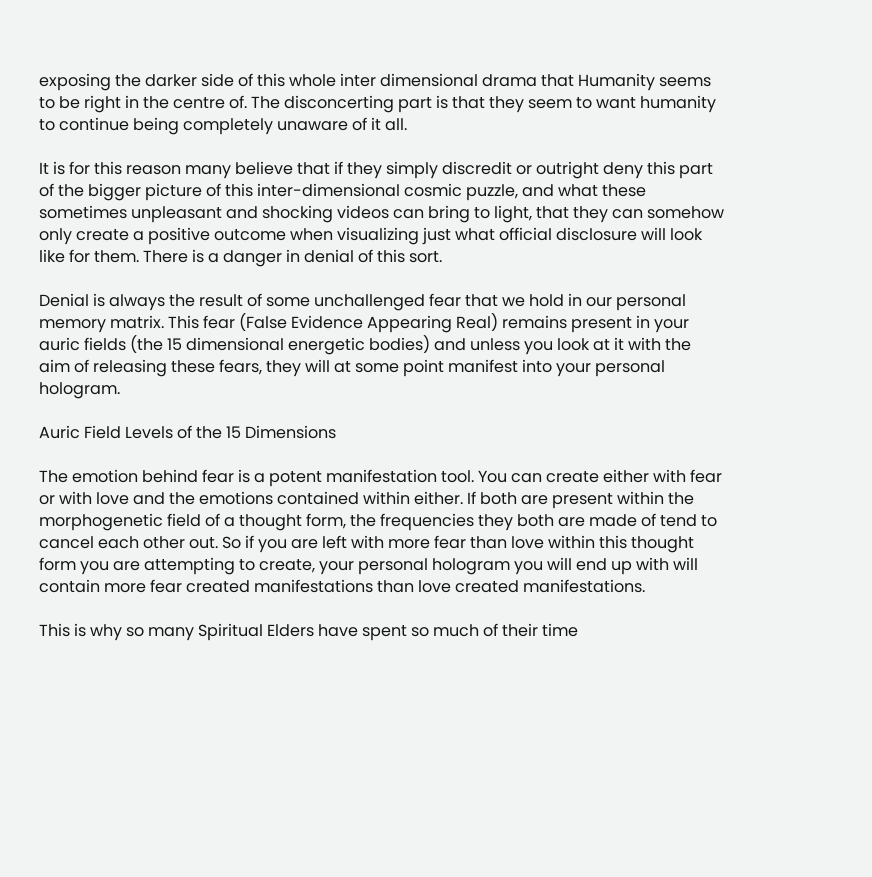exposing the darker side of this whole inter dimensional drama that Humanity seems to be right in the centre of. The disconcerting part is that they seem to want humanity to continue being completely unaware of it all.

It is for this reason many believe that if they simply discredit or outright deny this part of the bigger picture of this inter-dimensional cosmic puzzle, and what these sometimes unpleasant and shocking videos can bring to light, that they can somehow only create a positive outcome when visualizing just what official disclosure will look like for them. There is a danger in denial of this sort.

Denial is always the result of some unchallenged fear that we hold in our personal memory matrix. This fear (False Evidence Appearing Real) remains present in your auric fields (the 15 dimensional energetic bodies) and unless you look at it with the aim of releasing these fears, they will at some point manifest into your personal hologram.

Auric Field Levels of the 15 Dimensions

The emotion behind fear is a potent manifestation tool. You can create either with fear or with love and the emotions contained within either. If both are present within the morphogenetic field of a thought form, the frequencies they both are made of tend to cancel each other out. So if you are left with more fear than love within this thought form you are attempting to create, your personal hologram you will end up with will contain more fear created manifestations than love created manifestations.

This is why so many Spiritual Elders have spent so much of their time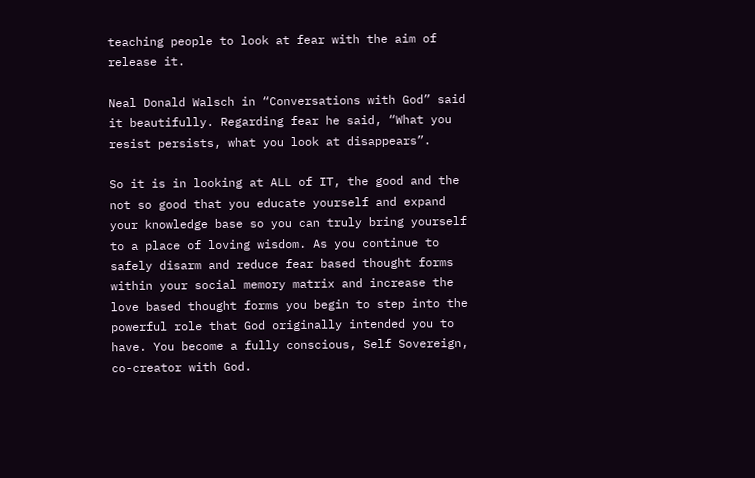teaching people to look at fear with the aim of release it.

Neal Donald Walsch in “Conversations with God” said it beautifully. Regarding fear he said, “What you resist persists, what you look at disappears”.

So it is in looking at ALL of IT, the good and the not so good that you educate yourself and expand your knowledge base so you can truly bring yourself to a place of loving wisdom. As you continue to safely disarm and reduce fear based thought forms within your social memory matrix and increase the love based thought forms you begin to step into the powerful role that God originally intended you to have. You become a fully conscious, Self Sovereign, co-creator with God.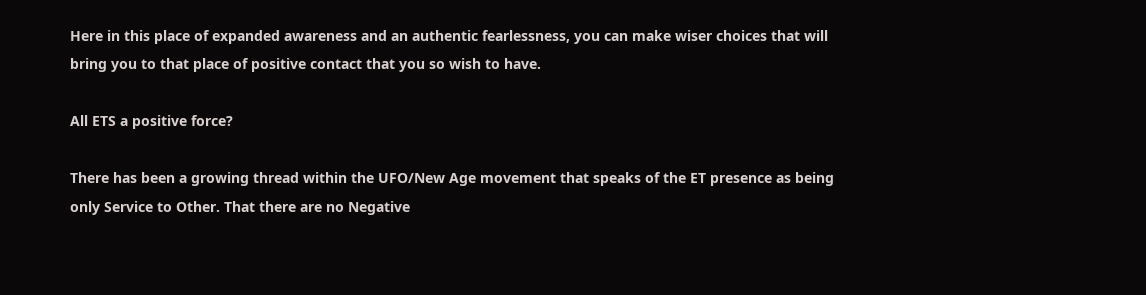Here in this place of expanded awareness and an authentic fearlessness, you can make wiser choices that will bring you to that place of positive contact that you so wish to have.

All ETS a positive force?

There has been a growing thread within the UFO/New Age movement that speaks of the ET presence as being only Service to Other. That there are no Negative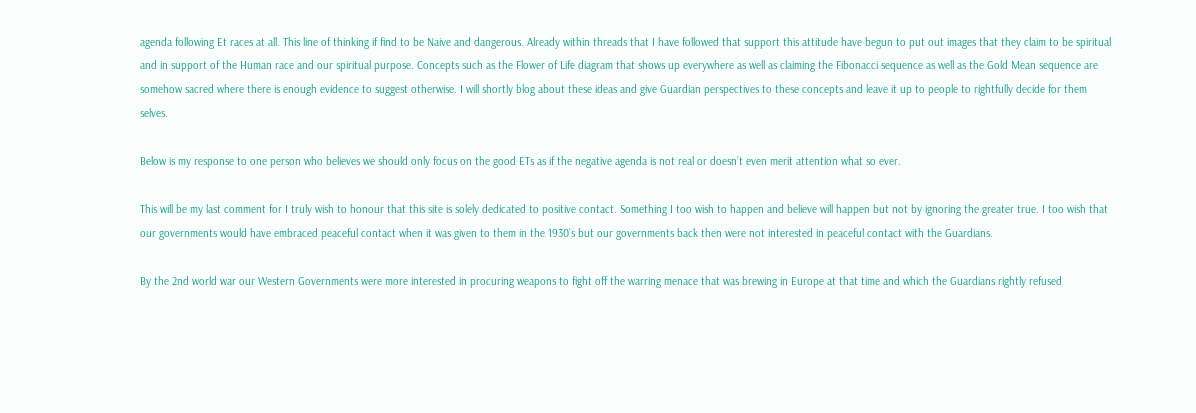agenda following Et races at all. This line of thinking if find to be Naive and dangerous. Already within threads that I have followed that support this attitude have begun to put out images that they claim to be spiritual and in support of the Human race and our spiritual purpose. Concepts such as the Flower of Life diagram that shows up everywhere as well as claiming the Fibonacci sequence as well as the Gold Mean sequence are somehow sacred where there is enough evidence to suggest otherwise. I will shortly blog about these ideas and give Guardian perspectives to these concepts and leave it up to people to rightfully decide for them selves.

Below is my response to one person who believes we should only focus on the good ETs as if the negative agenda is not real or doesn’t even merit attention what so ever.

This will be my last comment for I truly wish to honour that this site is solely dedicated to positive contact. Something I too wish to happen and believe will happen but not by ignoring the greater true. I too wish that our governments would have embraced peaceful contact when it was given to them in the 1930’s but our governments back then were not interested in peaceful contact with the Guardians.

By the 2nd world war our Western Governments were more interested in procuring weapons to fight off the warring menace that was brewing in Europe at that time and which the Guardians rightly refused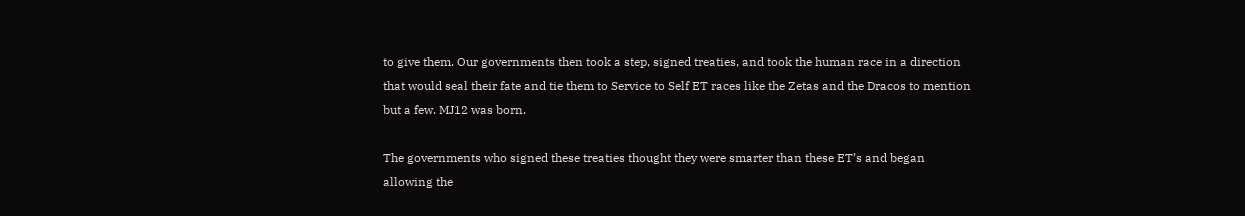to give them. Our governments then took a step, signed treaties, and took the human race in a direction that would seal their fate and tie them to Service to Self ET races like the Zetas and the Dracos to mention but a few. MJ12 was born.

The governments who signed these treaties thought they were smarter than these ET’s and began allowing the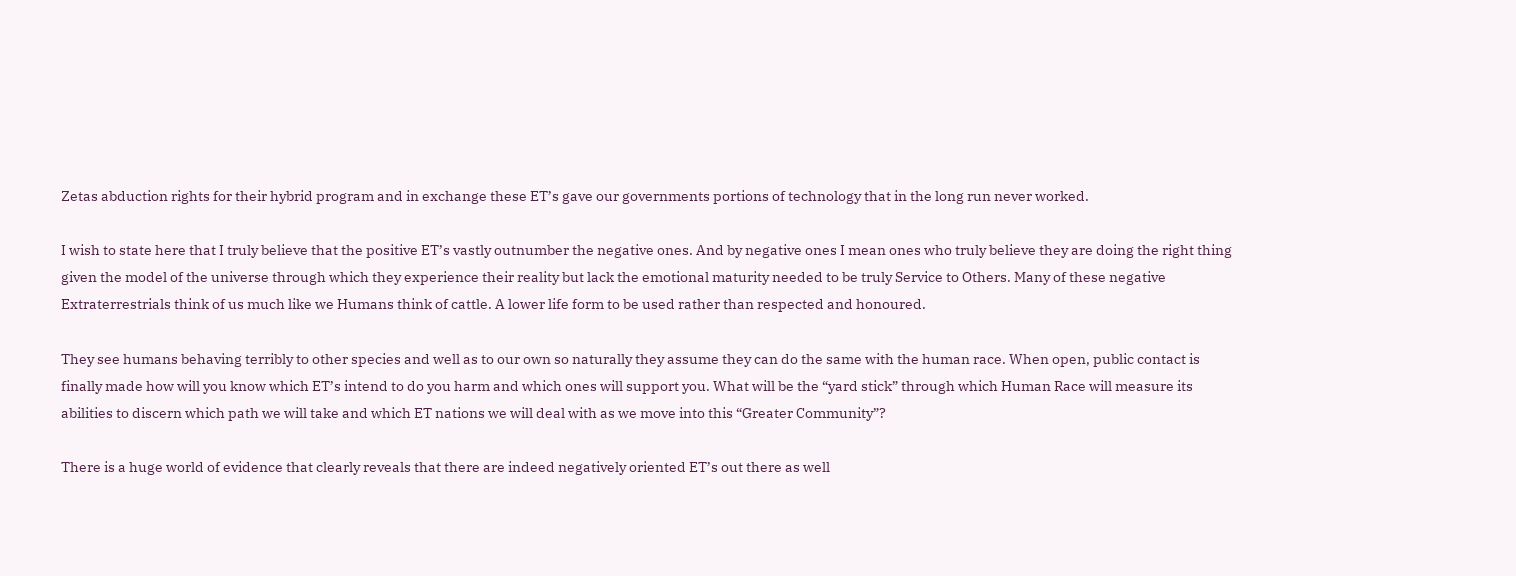Zetas abduction rights for their hybrid program and in exchange these ET’s gave our governments portions of technology that in the long run never worked.

I wish to state here that I truly believe that the positive ET’s vastly outnumber the negative ones. And by negative ones I mean ones who truly believe they are doing the right thing given the model of the universe through which they experience their reality but lack the emotional maturity needed to be truly Service to Others. Many of these negative Extraterrestrials think of us much like we Humans think of cattle. A lower life form to be used rather than respected and honoured.

They see humans behaving terribly to other species and well as to our own so naturally they assume they can do the same with the human race. When open, public contact is finally made how will you know which ET’s intend to do you harm and which ones will support you. What will be the “yard stick” through which Human Race will measure its abilities to discern which path we will take and which ET nations we will deal with as we move into this “Greater Community”?

There is a huge world of evidence that clearly reveals that there are indeed negatively oriented ET’s out there as well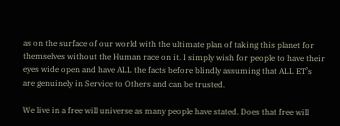as on the surface of our world with the ultimate plan of taking this planet for themselves without the Human race on it. I simply wish for people to have their eyes wide open and have ALL the facts before blindly assuming that ALL ET’s are genuinely in Service to Others and can be trusted.

We live in a free will universe as many people have stated. Does that free will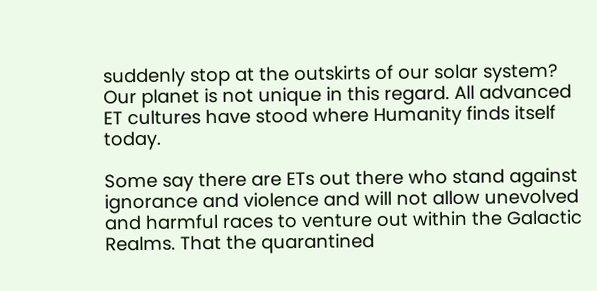suddenly stop at the outskirts of our solar system? Our planet is not unique in this regard. All advanced ET cultures have stood where Humanity finds itself today.

Some say there are ETs out there who stand against ignorance and violence and will not allow unevolved and harmful races to venture out within the Galactic Realms. That the quarantined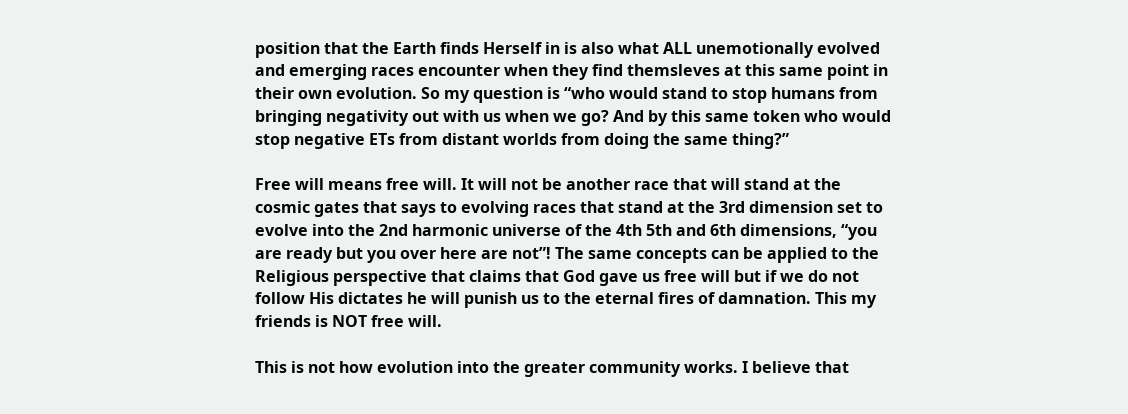position that the Earth finds Herself in is also what ALL unemotionally evolved and emerging races encounter when they find themsleves at this same point in their own evolution. So my question is “who would stand to stop humans from bringing negativity out with us when we go? And by this same token who would stop negative ETs from distant worlds from doing the same thing?”

Free will means free will. It will not be another race that will stand at the cosmic gates that says to evolving races that stand at the 3rd dimension set to evolve into the 2nd harmonic universe of the 4th 5th and 6th dimensions, “you are ready but you over here are not”! The same concepts can be applied to the Religious perspective that claims that God gave us free will but if we do not follow His dictates he will punish us to the eternal fires of damnation. This my friends is NOT free will.

This is not how evolution into the greater community works. I believe that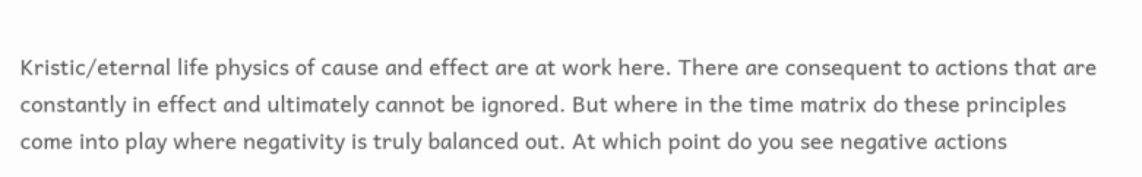Kristic/eternal life physics of cause and effect are at work here. There are consequent to actions that are constantly in effect and ultimately cannot be ignored. But where in the time matrix do these principles come into play where negativity is truly balanced out. At which point do you see negative actions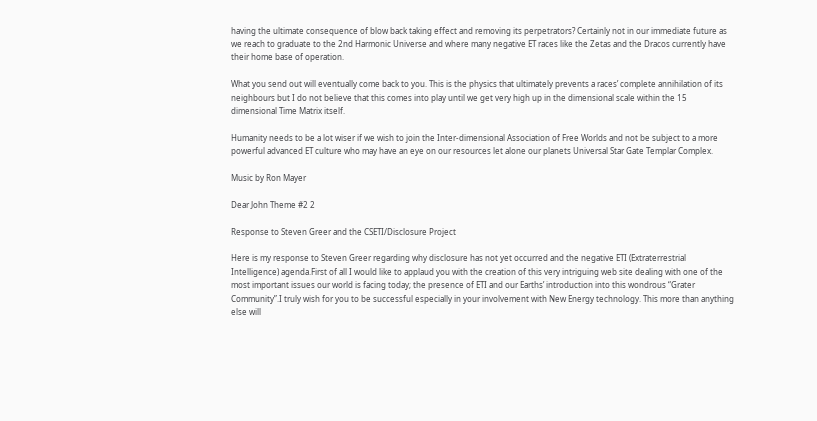having the ultimate consequence of blow back taking effect and removing its perpetrators? Certainly not in our immediate future as we reach to graduate to the 2nd Harmonic Universe and where many negative ET races like the Zetas and the Dracos currently have their home base of operation.

What you send out will eventually come back to you. This is the physics that ultimately prevents a races’ complete annihilation of its neighbours but I do not believe that this comes into play until we get very high up in the dimensional scale within the 15 dimensional Time Matrix itself.

Humanity needs to be a lot wiser if we wish to join the Inter-dimensional Association of Free Worlds and not be subject to a more powerful advanced ET culture who may have an eye on our resources let alone our planets Universal Star Gate Templar Complex.

Music by Ron Mayer

Dear John Theme #2 2

Response to Steven Greer and the CSETI/Disclosure Project

Here is my response to Steven Greer regarding why disclosure has not yet occurred and the negative ETI (Extraterrestrial Intelligence) agenda.First of all I would like to applaud you with the creation of this very intriguing web site dealing with one of the most important issues our world is facing today; the presence of ETI and our Earths’ introduction into this wondrous “Grater Community”.I truly wish for you to be successful especially in your involvement with New Energy technology. This more than anything else will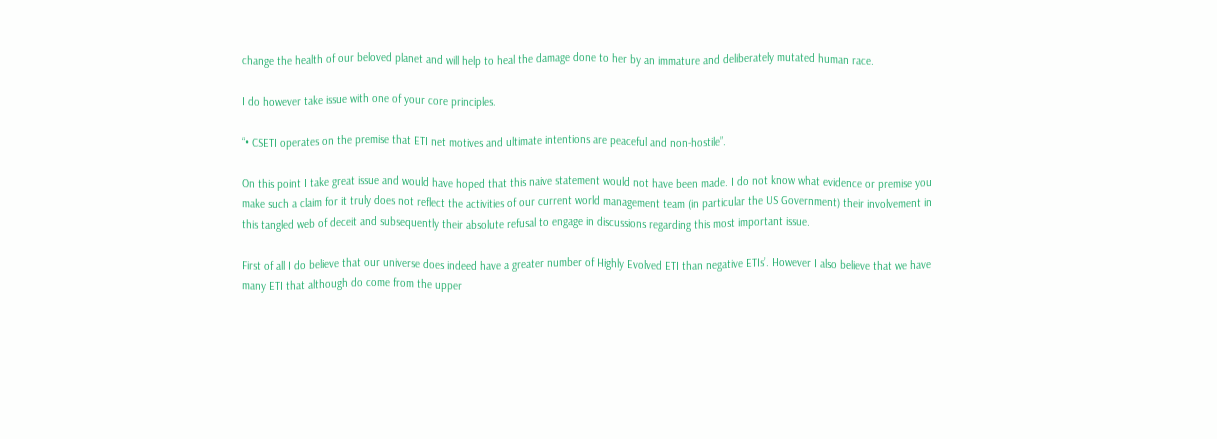change the health of our beloved planet and will help to heal the damage done to her by an immature and deliberately mutated human race.

I do however take issue with one of your core principles.

“• CSETI operates on the premise that ETI net motives and ultimate intentions are peaceful and non-hostile”.

On this point I take great issue and would have hoped that this naive statement would not have been made. I do not know what evidence or premise you make such a claim for it truly does not reflect the activities of our current world management team (in particular the US Government) their involvement in this tangled web of deceit and subsequently their absolute refusal to engage in discussions regarding this most important issue.

First of all I do believe that our universe does indeed have a greater number of Highly Evolved ETI than negative ETIs’. However I also believe that we have many ETI that although do come from the upper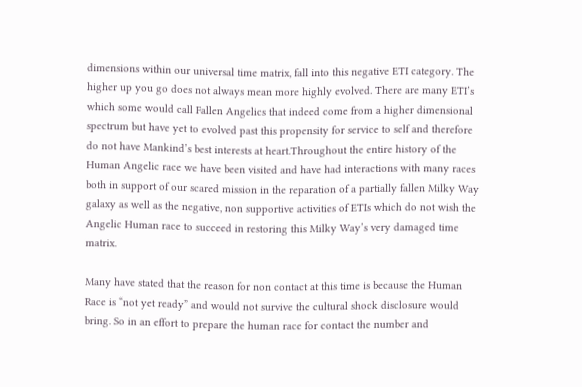dimensions within our universal time matrix, fall into this negative ETI category. The higher up you go does not always mean more highly evolved. There are many ETI’s which some would call Fallen Angelics that indeed come from a higher dimensional spectrum but have yet to evolved past this propensity for service to self and therefore do not have Mankind’s best interests at heart.Throughout the entire history of the Human Angelic race we have been visited and have had interactions with many races both in support of our scared mission in the reparation of a partially fallen Milky Way galaxy as well as the negative, non supportive activities of ETIs which do not wish the Angelic Human race to succeed in restoring this Milky Way’s very damaged time matrix.

Many have stated that the reason for non contact at this time is because the Human Race is “not yet ready” and would not survive the cultural shock disclosure would bring. So in an effort to prepare the human race for contact the number and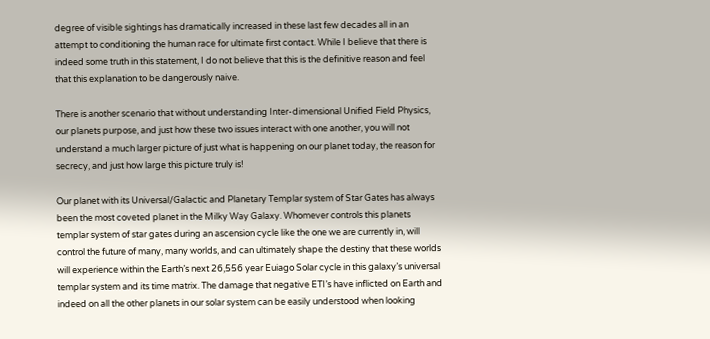degree of visible sightings has dramatically increased in these last few decades all in an attempt to conditioning the human race for ultimate first contact. While I believe that there is indeed some truth in this statement, I do not believe that this is the definitive reason and feel that this explanation to be dangerously naive.

There is another scenario that without understanding Inter-dimensional Unified Field Physics, our planets purpose, and just how these two issues interact with one another, you will not understand a much larger picture of just what is happening on our planet today, the reason for secrecy, and just how large this picture truly is!

Our planet with its Universal/Galactic and Planetary Templar system of Star Gates has always been the most coveted planet in the Milky Way Galaxy. Whomever controls this planets templar system of star gates during an ascension cycle like the one we are currently in, will control the future of many, many worlds, and can ultimately shape the destiny that these worlds will experience within the Earth’s next 26,556 year Euiago Solar cycle in this galaxy’s universal templar system and its time matrix. The damage that negative ETI’s have inflicted on Earth and indeed on all the other planets in our solar system can be easily understood when looking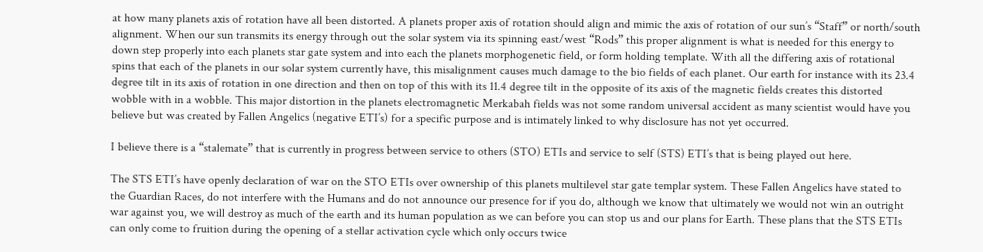at how many planets axis of rotation have all been distorted. A planets proper axis of rotation should align and mimic the axis of rotation of our sun’s “Staff” or north/south alignment. When our sun transmits its energy through out the solar system via its spinning east/west “Rods” this proper alignment is what is needed for this energy to down step properly into each planets star gate system and into each the planets morphogenetic field, or form holding template. With all the differing axis of rotational spins that each of the planets in our solar system currently have, this misalignment causes much damage to the bio fields of each planet. Our earth for instance with its 23.4 degree tilt in its axis of rotation in one direction and then on top of this with its 11.4 degree tilt in the opposite of its axis of the magnetic fields creates this distorted wobble with in a wobble. This major distortion in the planets electromagnetic Merkabah fields was not some random universal accident as many scientist would have you believe but was created by Fallen Angelics (negative ETI’s) for a specific purpose and is intimately linked to why disclosure has not yet occurred.

I believe there is a “stalemate” that is currently in progress between service to others (STO) ETIs and service to self (STS) ETI’s that is being played out here.

The STS ETI’s have openly declaration of war on the STO ETIs over ownership of this planets multilevel star gate templar system. These Fallen Angelics have stated to the Guardian Races, do not interfere with the Humans and do not announce our presence for if you do, although we know that ultimately we would not win an outright war against you, we will destroy as much of the earth and its human population as we can before you can stop us and our plans for Earth. These plans that the STS ETIs can only come to fruition during the opening of a stellar activation cycle which only occurs twice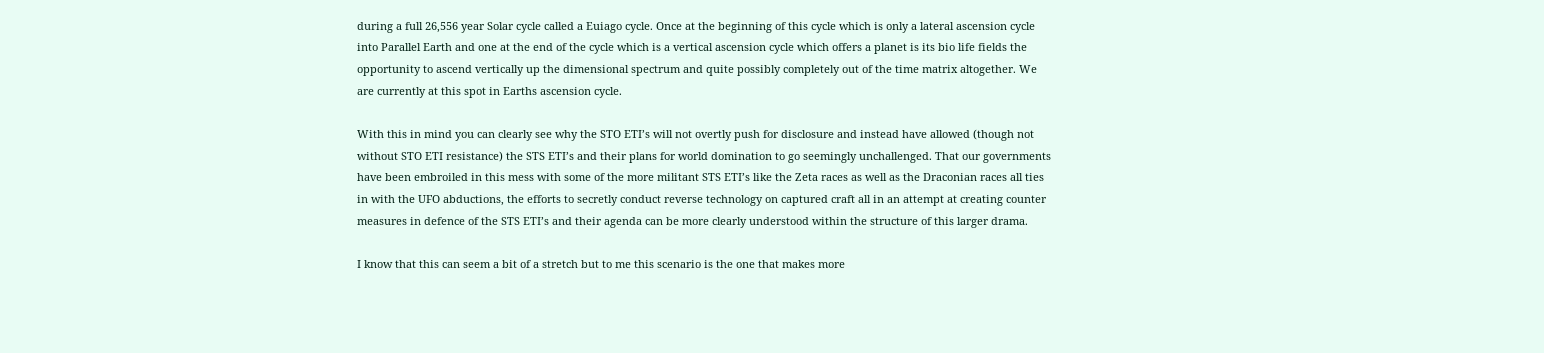during a full 26,556 year Solar cycle called a Euiago cycle. Once at the beginning of this cycle which is only a lateral ascension cycle into Parallel Earth and one at the end of the cycle which is a vertical ascension cycle which offers a planet is its bio life fields the opportunity to ascend vertically up the dimensional spectrum and quite possibly completely out of the time matrix altogether. We are currently at this spot in Earths ascension cycle.

With this in mind you can clearly see why the STO ETI’s will not overtly push for disclosure and instead have allowed (though not without STO ETI resistance) the STS ETI’s and their plans for world domination to go seemingly unchallenged. That our governments have been embroiled in this mess with some of the more militant STS ETI’s like the Zeta races as well as the Draconian races all ties in with the UFO abductions, the efforts to secretly conduct reverse technology on captured craft all in an attempt at creating counter measures in defence of the STS ETI’s and their agenda can be more clearly understood within the structure of this larger drama.

I know that this can seem a bit of a stretch but to me this scenario is the one that makes more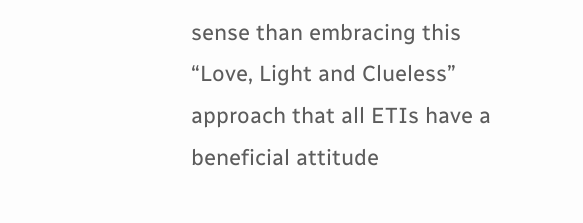sense than embracing this “Love, Light and Clueless” approach that all ETIs have a beneficial attitude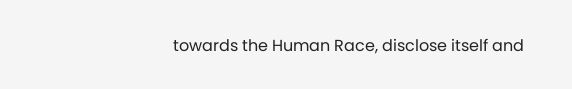towards the Human Race, disclose itself and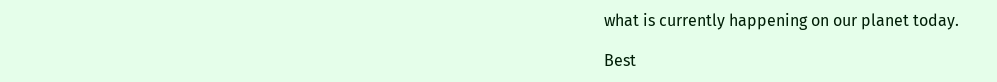what is currently happening on our planet today.

Best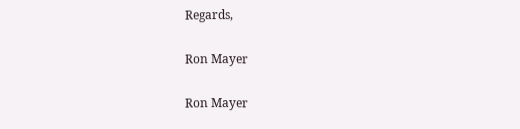Regards,

Ron Mayer

Ron Mayer